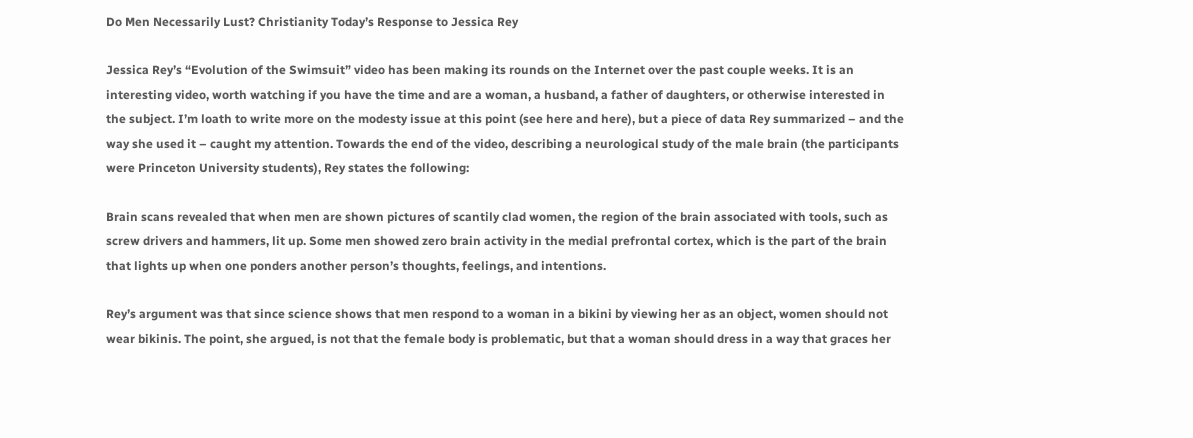Do Men Necessarily Lust? Christianity Today’s Response to Jessica Rey

Jessica Rey’s “Evolution of the Swimsuit” video has been making its rounds on the Internet over the past couple weeks. It is an interesting video, worth watching if you have the time and are a woman, a husband, a father of daughters, or otherwise interested in the subject. I’m loath to write more on the modesty issue at this point (see here and here), but a piece of data Rey summarized – and the way she used it – caught my attention. Towards the end of the video, describing a neurological study of the male brain (the participants were Princeton University students), Rey states the following:

Brain scans revealed that when men are shown pictures of scantily clad women, the region of the brain associated with tools, such as screw drivers and hammers, lit up. Some men showed zero brain activity in the medial prefrontal cortex, which is the part of the brain that lights up when one ponders another person’s thoughts, feelings, and intentions.

Rey’s argument was that since science shows that men respond to a woman in a bikini by viewing her as an object, women should not wear bikinis. The point, she argued, is not that the female body is problematic, but that a woman should dress in a way that graces her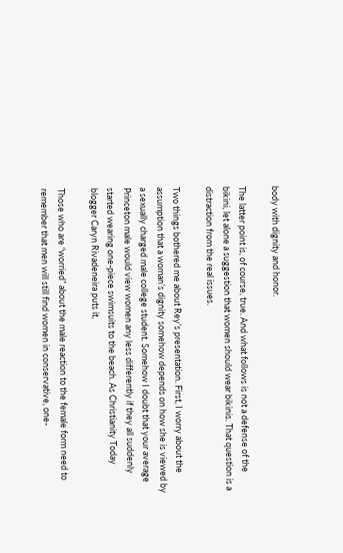body with dignity and honor.

The latter point is, of course, true. And what follows is not a defense of the bikini, let alone a suggestion that women should wear bikinis. That question is a distraction from the real issues.

Two things bothered me about Rey’s presentation. First, I worry about the assumption that a woman’s dignity somehow depends on how she is viewed by a sexually charged male college student. Somehow I doubt that your average Princeton male would view women any less differently if they all suddenly started wearing one-piece swimsuits to the beach. As Christianity Today blogger Caryn Rivadeneira puts it,

Those who are “worried” about the male reaction to the female form need to remember that men will still find women in conservative, one-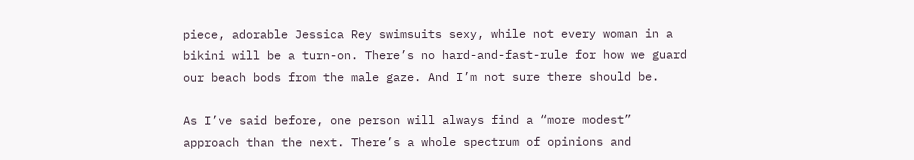piece, adorable Jessica Rey swimsuits sexy, while not every woman in a bikini will be a turn-on. There’s no hard-and-fast-rule for how we guard our beach bods from the male gaze. And I’m not sure there should be.

As I’ve said before, one person will always find a “more modest” approach than the next. There’s a whole spectrum of opinions and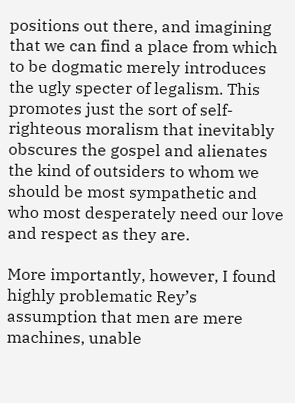positions out there, and imagining that we can find a place from which to be dogmatic merely introduces the ugly specter of legalism. This promotes just the sort of self-righteous moralism that inevitably obscures the gospel and alienates the kind of outsiders to whom we should be most sympathetic and who most desperately need our love and respect as they are.

More importantly, however, I found highly problematic Rey’s assumption that men are mere machines, unable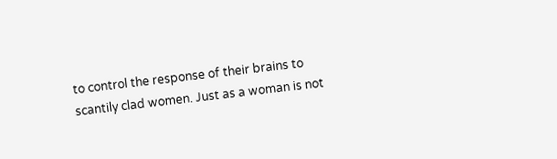to control the response of their brains to scantily clad women. Just as a woman is not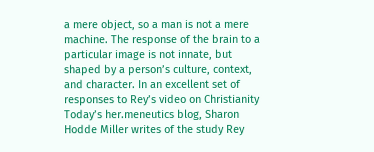a mere object, so a man is not a mere machine. The response of the brain to a particular image is not innate, but shaped by a person’s culture, context, and character. In an excellent set of responses to Rey’s video on Christianity Today’s her.meneutics blog, Sharon Hodde Miller writes of the study Rey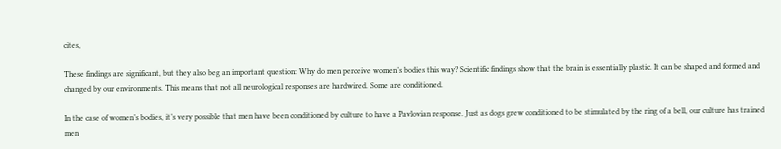cites,

These findings are significant, but they also beg an important question: Why do men perceive women’s bodies this way? Scientific findings show that the brain is essentially plastic. It can be shaped and formed and changed by our environments. This means that not all neurological responses are hardwired. Some are conditioned.

In the case of women’s bodies, it’s very possible that men have been conditioned by culture to have a Pavlovian response. Just as dogs grew conditioned to be stimulated by the ring of a bell, our culture has trained men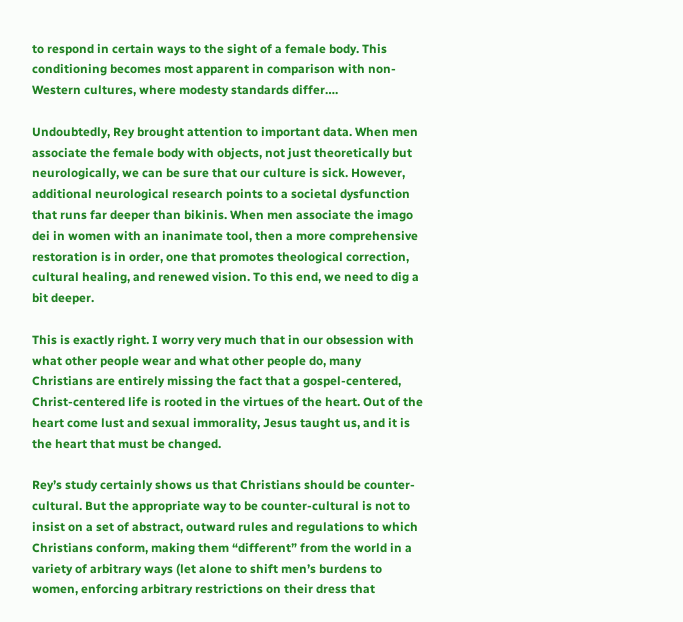to respond in certain ways to the sight of a female body. This conditioning becomes most apparent in comparison with non-Western cultures, where modesty standards differ….

Undoubtedly, Rey brought attention to important data. When men associate the female body with objects, not just theoretically but neurologically, we can be sure that our culture is sick. However, additional neurological research points to a societal dysfunction that runs far deeper than bikinis. When men associate the imago dei in women with an inanimate tool, then a more comprehensive restoration is in order, one that promotes theological correction, cultural healing, and renewed vision. To this end, we need to dig a bit deeper.

This is exactly right. I worry very much that in our obsession with what other people wear and what other people do, many Christians are entirely missing the fact that a gospel-centered, Christ-centered life is rooted in the virtues of the heart. Out of the heart come lust and sexual immorality, Jesus taught us, and it is the heart that must be changed.

Rey’s study certainly shows us that Christians should be counter-cultural. But the appropriate way to be counter-cultural is not to insist on a set of abstract, outward rules and regulations to which Christians conform, making them “different” from the world in a variety of arbitrary ways (let alone to shift men’s burdens to women, enforcing arbitrary restrictions on their dress that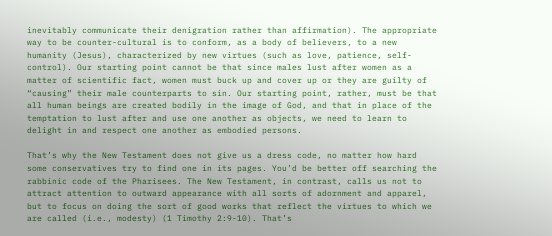inevitably communicate their denigration rather than affirmation). The appropriate way to be counter-cultural is to conform, as a body of believers, to a new humanity (Jesus), characterized by new virtues (such as love, patience, self-control). Our starting point cannot be that since males lust after women as a matter of scientific fact, women must buck up and cover up or they are guilty of “causing” their male counterparts to sin. Our starting point, rather, must be that all human beings are created bodily in the image of God, and that in place of the temptation to lust after and use one another as objects, we need to learn to delight in and respect one another as embodied persons.

That’s why the New Testament does not give us a dress code, no matter how hard some conservatives try to find one in its pages. You’d be better off searching the rabbinic code of the Pharisees. The New Testament, in contrast, calls us not to attract attention to outward appearance with all sorts of adornment and apparel, but to focus on doing the sort of good works that reflect the virtues to which we are called (i.e., modesty) (1 Timothy 2:9-10). That’s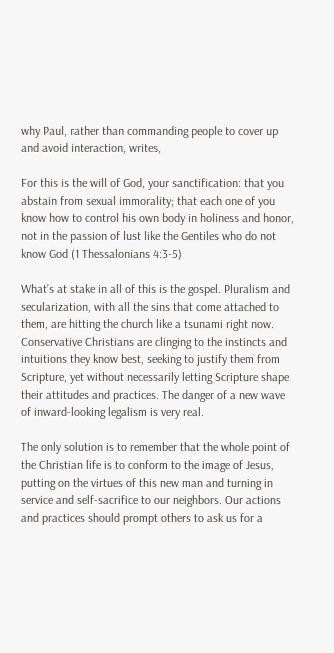why Paul, rather than commanding people to cover up and avoid interaction, writes,

For this is the will of God, your sanctification: that you abstain from sexual immorality; that each one of you know how to control his own body in holiness and honor, not in the passion of lust like the Gentiles who do not know God (1 Thessalonians 4:3-5)

What’s at stake in all of this is the gospel. Pluralism and secularization, with all the sins that come attached to them, are hitting the church like a tsunami right now. Conservative Christians are clinging to the instincts and intuitions they know best, seeking to justify them from Scripture, yet without necessarily letting Scripture shape their attitudes and practices. The danger of a new wave of inward-looking legalism is very real.

The only solution is to remember that the whole point of the Christian life is to conform to the image of Jesus, putting on the virtues of this new man and turning in service and self-sacrifice to our neighbors. Our actions and practices should prompt others to ask us for a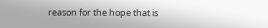reason for the hope that is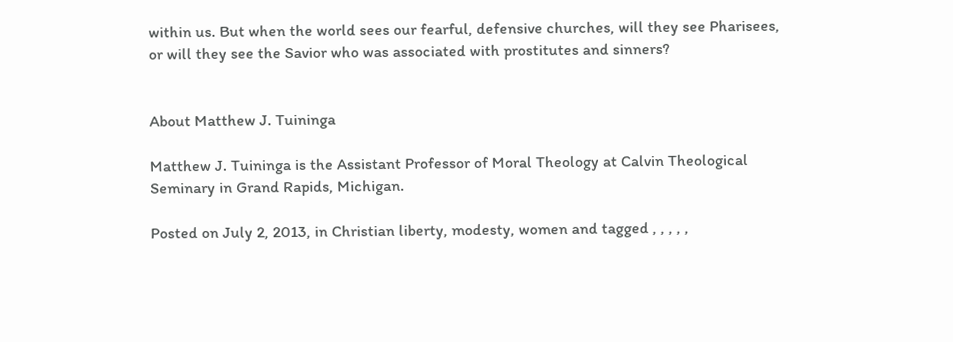within us. But when the world sees our fearful, defensive churches, will they see Pharisees, or will they see the Savior who was associated with prostitutes and sinners?


About Matthew J. Tuininga

Matthew J. Tuininga is the Assistant Professor of Moral Theology at Calvin Theological Seminary in Grand Rapids, Michigan.

Posted on July 2, 2013, in Christian liberty, modesty, women and tagged , , , , ,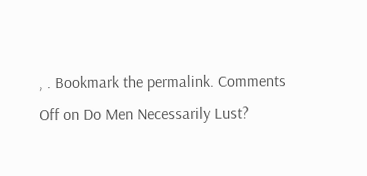, . Bookmark the permalink. Comments Off on Do Men Necessarily Lust?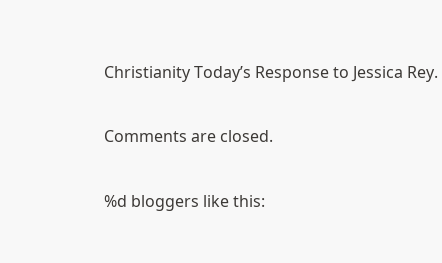Christianity Today’s Response to Jessica Rey.

Comments are closed.

%d bloggers like this: